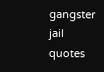gangster jail quotes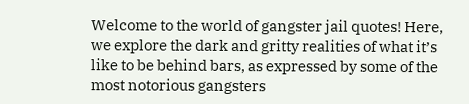Welcome to the world of gangster jail quotes! Here, we explore the dark and gritty realities of what it’s like to be behind bars, as expressed by some of the most notorious gangsters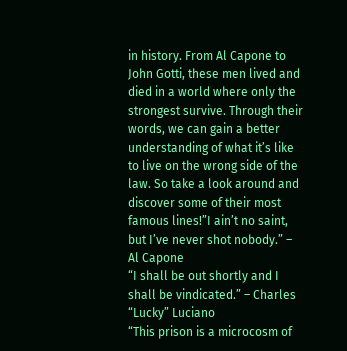in history. From Al Capone to John Gotti, these men lived and died in a world where only the strongest survive. Through their words, we can gain a better understanding of what it’s like to live on the wrong side of the law. So take a look around and discover some of their most famous lines!”I ain’t no saint, but I’ve never shot nobody.” – Al Capone
“I shall be out shortly and I shall be vindicated.” – Charles “Lucky” Luciano
“This prison is a microcosm of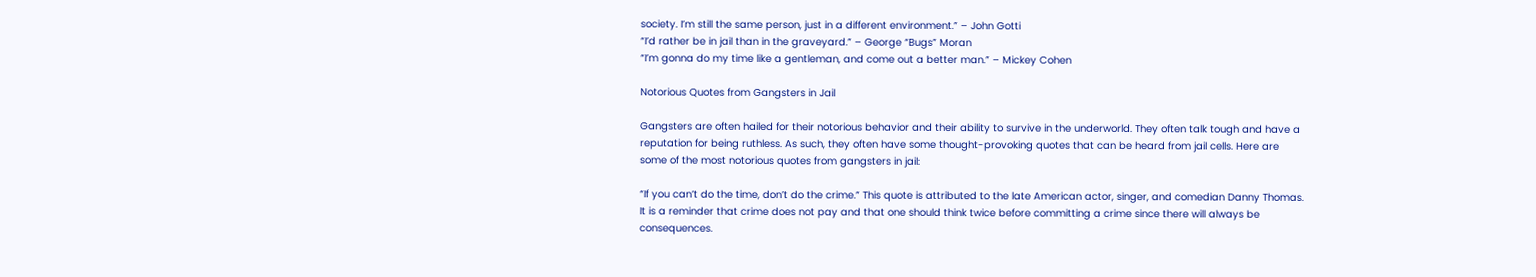society. I’m still the same person, just in a different environment.” – John Gotti
“I’d rather be in jail than in the graveyard.” – George “Bugs” Moran
“I’m gonna do my time like a gentleman, and come out a better man.” – Mickey Cohen

Notorious Quotes from Gangsters in Jail

Gangsters are often hailed for their notorious behavior and their ability to survive in the underworld. They often talk tough and have a reputation for being ruthless. As such, they often have some thought-provoking quotes that can be heard from jail cells. Here are some of the most notorious quotes from gangsters in jail:

“If you can’t do the time, don’t do the crime.” This quote is attributed to the late American actor, singer, and comedian Danny Thomas. It is a reminder that crime does not pay and that one should think twice before committing a crime since there will always be consequences.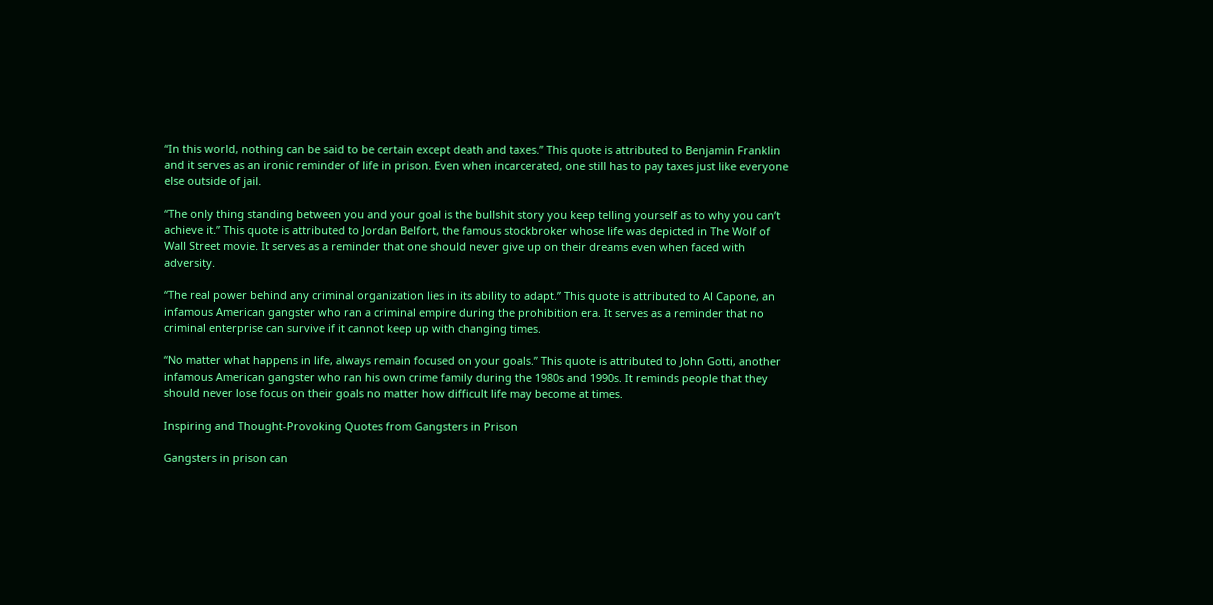“In this world, nothing can be said to be certain except death and taxes.” This quote is attributed to Benjamin Franklin and it serves as an ironic reminder of life in prison. Even when incarcerated, one still has to pay taxes just like everyone else outside of jail.

“The only thing standing between you and your goal is the bullshit story you keep telling yourself as to why you can’t achieve it.” This quote is attributed to Jordan Belfort, the famous stockbroker whose life was depicted in The Wolf of Wall Street movie. It serves as a reminder that one should never give up on their dreams even when faced with adversity.

“The real power behind any criminal organization lies in its ability to adapt.” This quote is attributed to Al Capone, an infamous American gangster who ran a criminal empire during the prohibition era. It serves as a reminder that no criminal enterprise can survive if it cannot keep up with changing times.

“No matter what happens in life, always remain focused on your goals.” This quote is attributed to John Gotti, another infamous American gangster who ran his own crime family during the 1980s and 1990s. It reminds people that they should never lose focus on their goals no matter how difficult life may become at times.

Inspiring and Thought-Provoking Quotes from Gangsters in Prison

Gangsters in prison can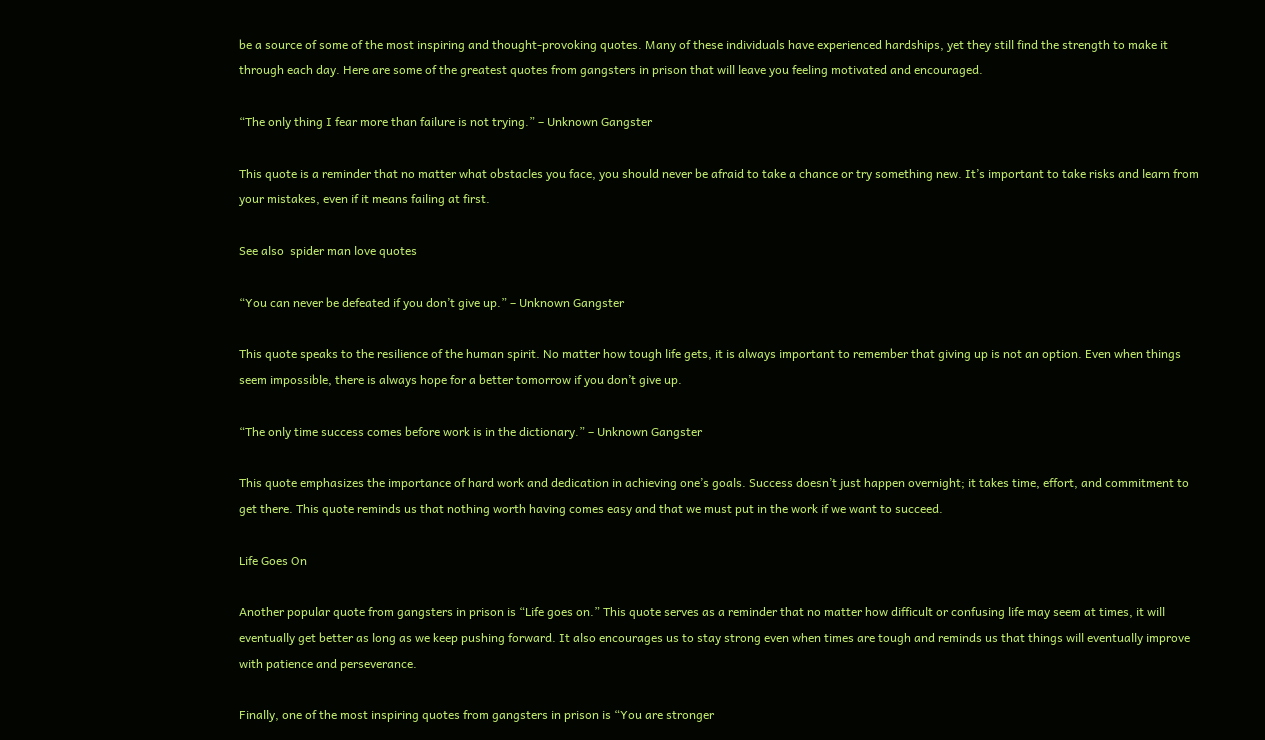be a source of some of the most inspiring and thought-provoking quotes. Many of these individuals have experienced hardships, yet they still find the strength to make it through each day. Here are some of the greatest quotes from gangsters in prison that will leave you feeling motivated and encouraged.

“The only thing I fear more than failure is not trying.” – Unknown Gangster

This quote is a reminder that no matter what obstacles you face, you should never be afraid to take a chance or try something new. It’s important to take risks and learn from your mistakes, even if it means failing at first.

See also  spider man love quotes

“You can never be defeated if you don’t give up.” – Unknown Gangster

This quote speaks to the resilience of the human spirit. No matter how tough life gets, it is always important to remember that giving up is not an option. Even when things seem impossible, there is always hope for a better tomorrow if you don’t give up.

“The only time success comes before work is in the dictionary.” – Unknown Gangster

This quote emphasizes the importance of hard work and dedication in achieving one’s goals. Success doesn’t just happen overnight; it takes time, effort, and commitment to get there. This quote reminds us that nothing worth having comes easy and that we must put in the work if we want to succeed.

Life Goes On

Another popular quote from gangsters in prison is “Life goes on.” This quote serves as a reminder that no matter how difficult or confusing life may seem at times, it will eventually get better as long as we keep pushing forward. It also encourages us to stay strong even when times are tough and reminds us that things will eventually improve with patience and perseverance.

Finally, one of the most inspiring quotes from gangsters in prison is “You are stronger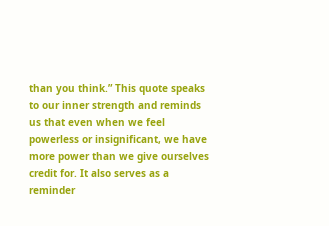than you think.” This quote speaks to our inner strength and reminds us that even when we feel powerless or insignificant, we have more power than we give ourselves credit for. It also serves as a reminder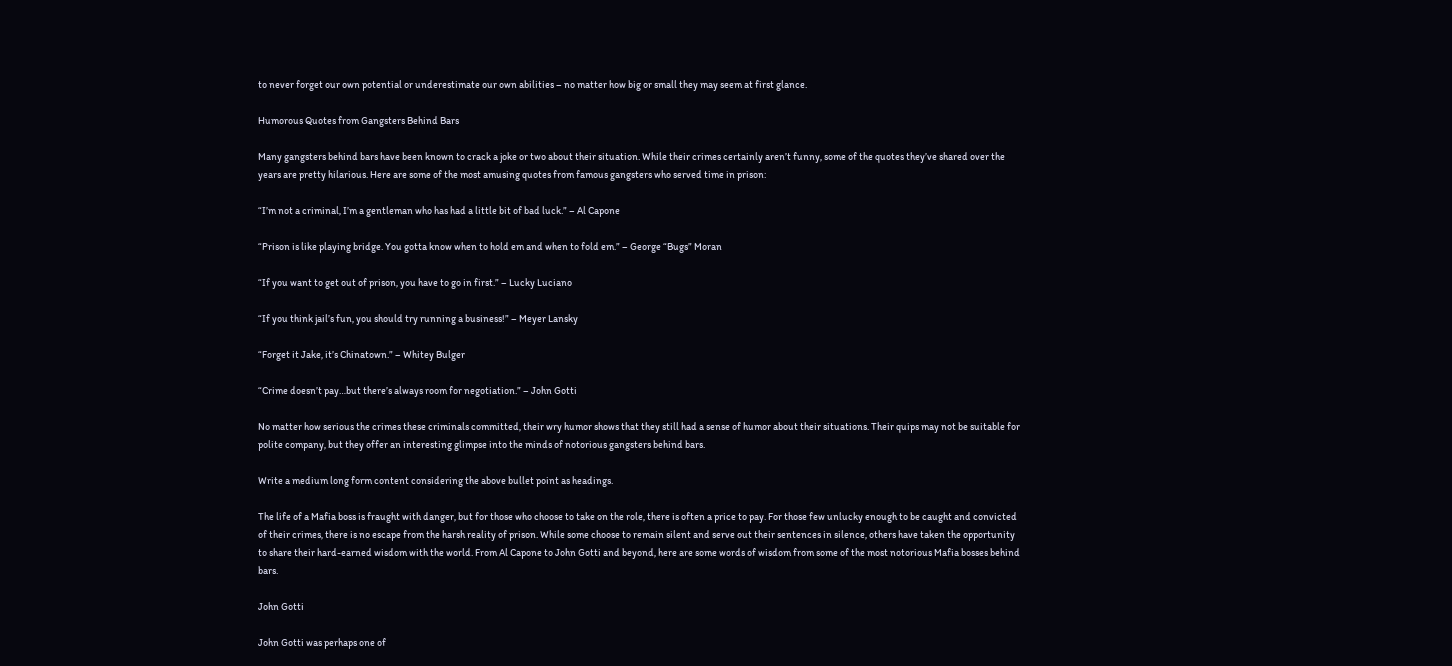to never forget our own potential or underestimate our own abilities – no matter how big or small they may seem at first glance.

Humorous Quotes from Gangsters Behind Bars

Many gangsters behind bars have been known to crack a joke or two about their situation. While their crimes certainly aren’t funny, some of the quotes they’ve shared over the years are pretty hilarious. Here are some of the most amusing quotes from famous gangsters who served time in prison:

“I’m not a criminal, I’m a gentleman who has had a little bit of bad luck.” – Al Capone

“Prison is like playing bridge. You gotta know when to hold em and when to fold em.” – George “Bugs” Moran

“If you want to get out of prison, you have to go in first.” – Lucky Luciano

“If you think jail’s fun, you should try running a business!” – Meyer Lansky

“Forget it Jake, it’s Chinatown.” – Whitey Bulger

“Crime doesn’t pay…but there’s always room for negotiation.” – John Gotti

No matter how serious the crimes these criminals committed, their wry humor shows that they still had a sense of humor about their situations. Their quips may not be suitable for polite company, but they offer an interesting glimpse into the minds of notorious gangsters behind bars.

Write a medium long form content considering the above bullet point as headings.

The life of a Mafia boss is fraught with danger, but for those who choose to take on the role, there is often a price to pay. For those few unlucky enough to be caught and convicted of their crimes, there is no escape from the harsh reality of prison. While some choose to remain silent and serve out their sentences in silence, others have taken the opportunity to share their hard-earned wisdom with the world. From Al Capone to John Gotti and beyond, here are some words of wisdom from some of the most notorious Mafia bosses behind bars.

John Gotti

John Gotti was perhaps one of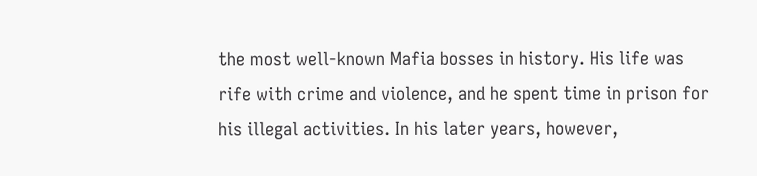the most well-known Mafia bosses in history. His life was rife with crime and violence, and he spent time in prison for his illegal activities. In his later years, however,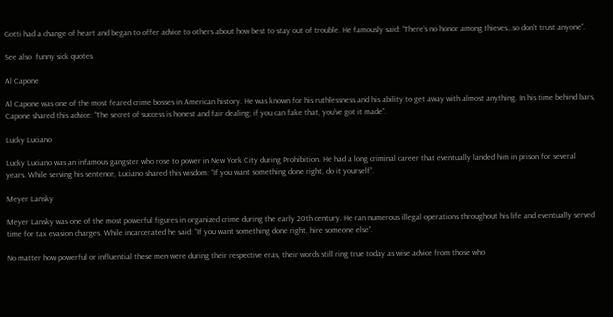Gotti had a change of heart and began to offer advice to others about how best to stay out of trouble. He famously said: “There’s no honor among thieves…so don’t trust anyone”.

See also  funny sick quotes

Al Capone

Al Capone was one of the most feared crime bosses in American history. He was known for his ruthlessness and his ability to get away with almost anything. In his time behind bars, Capone shared this advice: “The secret of success is honest and fair dealing; if you can fake that, you’ve got it made”.

Lucky Luciano

Lucky Luciano was an infamous gangster who rose to power in New York City during Prohibition. He had a long criminal career that eventually landed him in prison for several years. While serving his sentence, Luciano shared this wisdom: “If you want something done right, do it yourself”.

Meyer Lansky

Meyer Lansky was one of the most powerful figures in organized crime during the early 20th century. He ran numerous illegal operations throughout his life and eventually served time for tax evasion charges. While incarcerated he said: “If you want something done right, hire someone else”.

No matter how powerful or influential these men were during their respective eras, their words still ring true today as wise advice from those who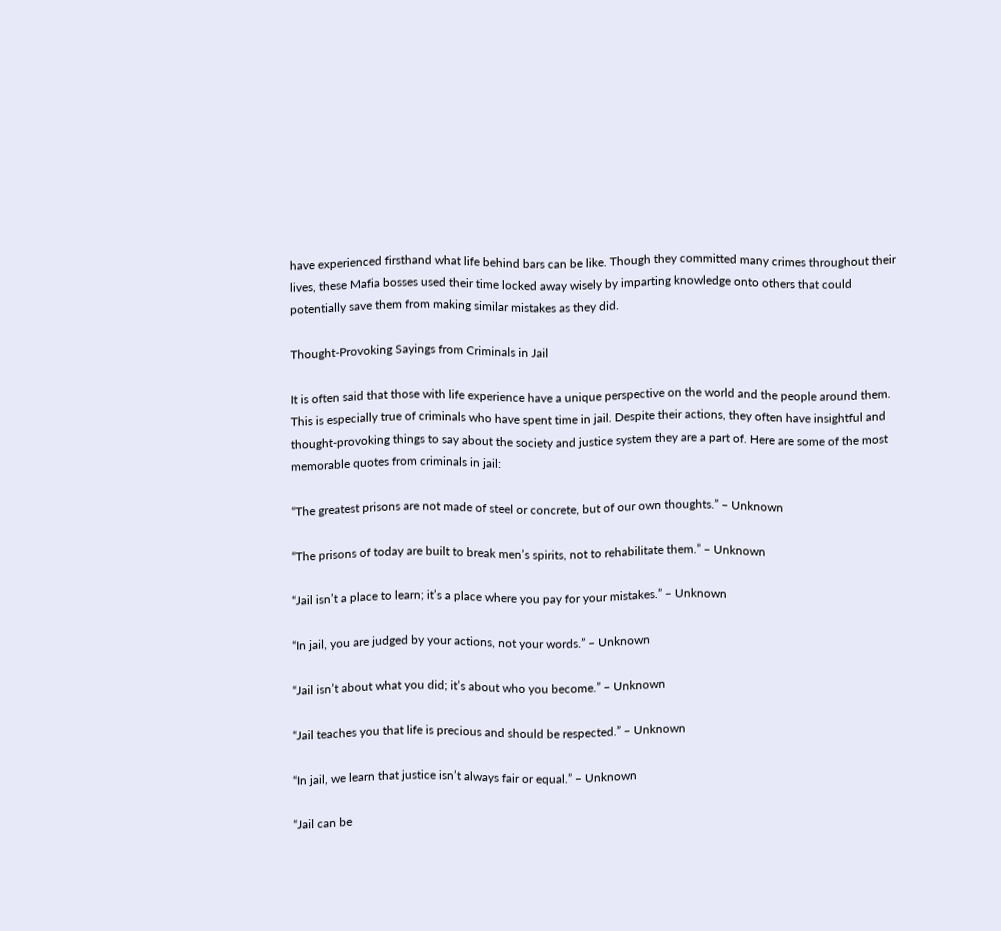have experienced firsthand what life behind bars can be like. Though they committed many crimes throughout their lives, these Mafia bosses used their time locked away wisely by imparting knowledge onto others that could potentially save them from making similar mistakes as they did.

Thought-Provoking Sayings from Criminals in Jail

It is often said that those with life experience have a unique perspective on the world and the people around them. This is especially true of criminals who have spent time in jail. Despite their actions, they often have insightful and thought-provoking things to say about the society and justice system they are a part of. Here are some of the most memorable quotes from criminals in jail:

“The greatest prisons are not made of steel or concrete, but of our own thoughts.” – Unknown

“The prisons of today are built to break men’s spirits, not to rehabilitate them.” – Unknown

“Jail isn’t a place to learn; it’s a place where you pay for your mistakes.” – Unknown

“In jail, you are judged by your actions, not your words.” – Unknown

“Jail isn’t about what you did; it’s about who you become.” – Unknown

“Jail teaches you that life is precious and should be respected.” – Unknown

“In jail, we learn that justice isn’t always fair or equal.” – Unknown

“Jail can be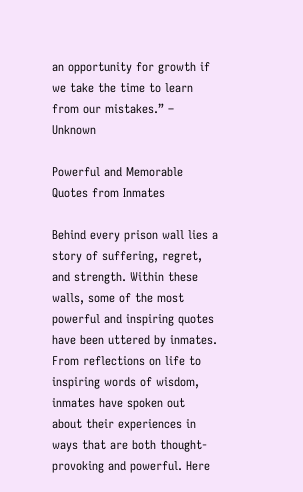an opportunity for growth if we take the time to learn from our mistakes.” – Unknown

Powerful and Memorable Quotes from Inmates

Behind every prison wall lies a story of suffering, regret, and strength. Within these walls, some of the most powerful and inspiring quotes have been uttered by inmates. From reflections on life to inspiring words of wisdom, inmates have spoken out about their experiences in ways that are both thought-provoking and powerful. Here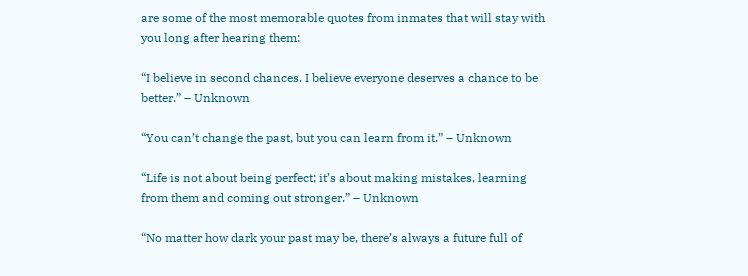are some of the most memorable quotes from inmates that will stay with you long after hearing them:

“I believe in second chances. I believe everyone deserves a chance to be better.” – Unknown

“You can’t change the past, but you can learn from it.” – Unknown

“Life is not about being perfect; it’s about making mistakes, learning from them and coming out stronger.” – Unknown

“No matter how dark your past may be, there’s always a future full of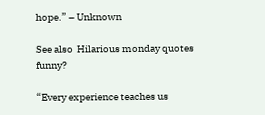hope.” – Unknown

See also  Hilarious monday quotes funny?

“Every experience teaches us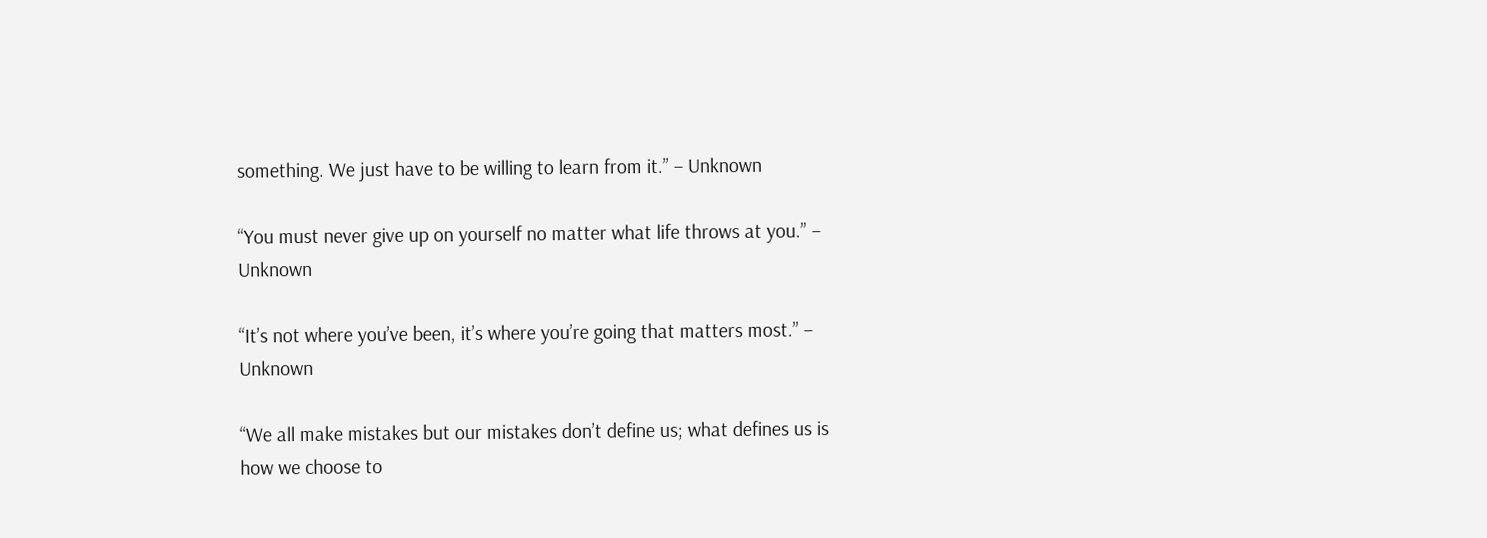something. We just have to be willing to learn from it.” – Unknown

“You must never give up on yourself no matter what life throws at you.” – Unknown

“It’s not where you’ve been, it’s where you’re going that matters most.” – Unknown

“We all make mistakes but our mistakes don’t define us; what defines us is how we choose to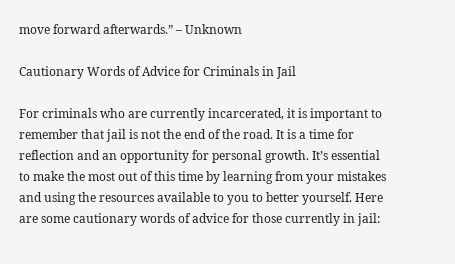move forward afterwards.” – Unknown

Cautionary Words of Advice for Criminals in Jail

For criminals who are currently incarcerated, it is important to remember that jail is not the end of the road. It is a time for reflection and an opportunity for personal growth. It’s essential to make the most out of this time by learning from your mistakes and using the resources available to you to better yourself. Here are some cautionary words of advice for those currently in jail: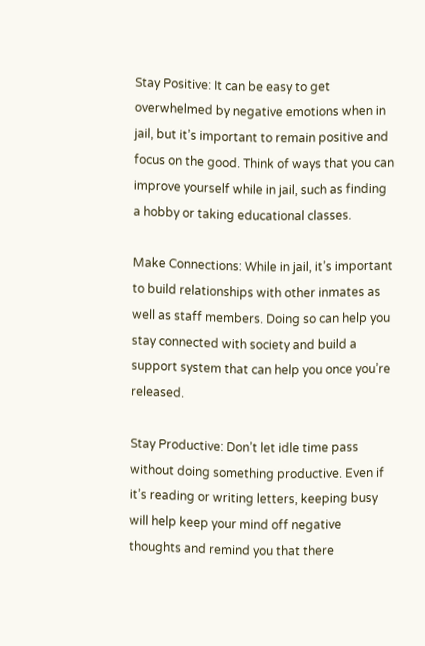Stay Positive: It can be easy to get overwhelmed by negative emotions when in jail, but it’s important to remain positive and focus on the good. Think of ways that you can improve yourself while in jail, such as finding a hobby or taking educational classes.

Make Connections: While in jail, it’s important to build relationships with other inmates as well as staff members. Doing so can help you stay connected with society and build a support system that can help you once you’re released.

Stay Productive: Don’t let idle time pass without doing something productive. Even if it’s reading or writing letters, keeping busy will help keep your mind off negative thoughts and remind you that there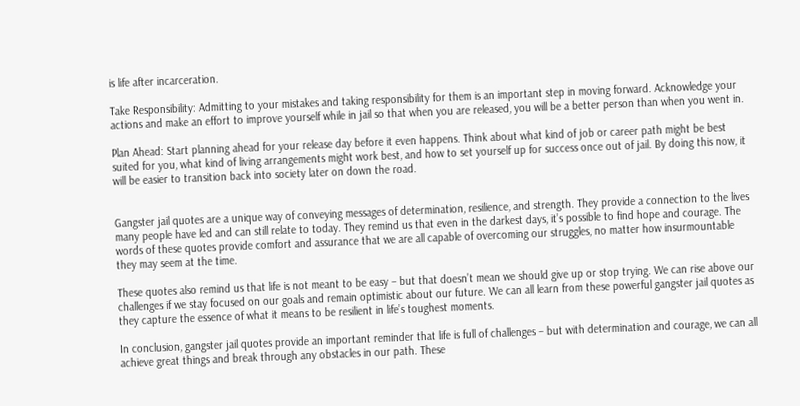is life after incarceration.

Take Responsibility: Admitting to your mistakes and taking responsibility for them is an important step in moving forward. Acknowledge your actions and make an effort to improve yourself while in jail so that when you are released, you will be a better person than when you went in.

Plan Ahead: Start planning ahead for your release day before it even happens. Think about what kind of job or career path might be best suited for you, what kind of living arrangements might work best, and how to set yourself up for success once out of jail. By doing this now, it will be easier to transition back into society later on down the road.


Gangster jail quotes are a unique way of conveying messages of determination, resilience, and strength. They provide a connection to the lives many people have led and can still relate to today. They remind us that even in the darkest days, it’s possible to find hope and courage. The words of these quotes provide comfort and assurance that we are all capable of overcoming our struggles, no matter how insurmountable they may seem at the time.

These quotes also remind us that life is not meant to be easy – but that doesn’t mean we should give up or stop trying. We can rise above our challenges if we stay focused on our goals and remain optimistic about our future. We can all learn from these powerful gangster jail quotes as they capture the essence of what it means to be resilient in life’s toughest moments.

In conclusion, gangster jail quotes provide an important reminder that life is full of challenges – but with determination and courage, we can all achieve great things and break through any obstacles in our path. These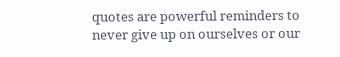quotes are powerful reminders to never give up on ourselves or our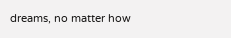dreams, no matter how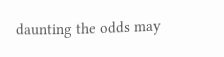daunting the odds may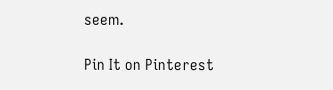seem.

Pin It on Pinterest